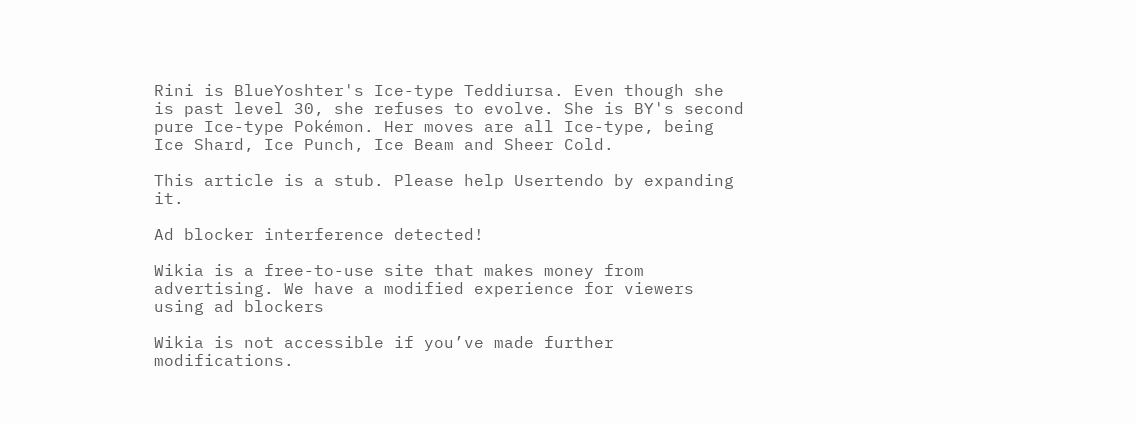Rini is BlueYoshter's Ice-type Teddiursa. Even though she is past level 30, she refuses to evolve. She is BY's second pure Ice-type Pokémon. Her moves are all Ice-type, being Ice Shard, Ice Punch, Ice Beam and Sheer Cold.

This article is a stub. Please help Usertendo by expanding it.

Ad blocker interference detected!

Wikia is a free-to-use site that makes money from advertising. We have a modified experience for viewers using ad blockers

Wikia is not accessible if you’ve made further modifications.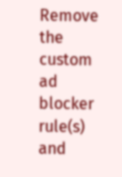Remove the custom ad blocker rule(s) and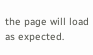the page will load as expected.